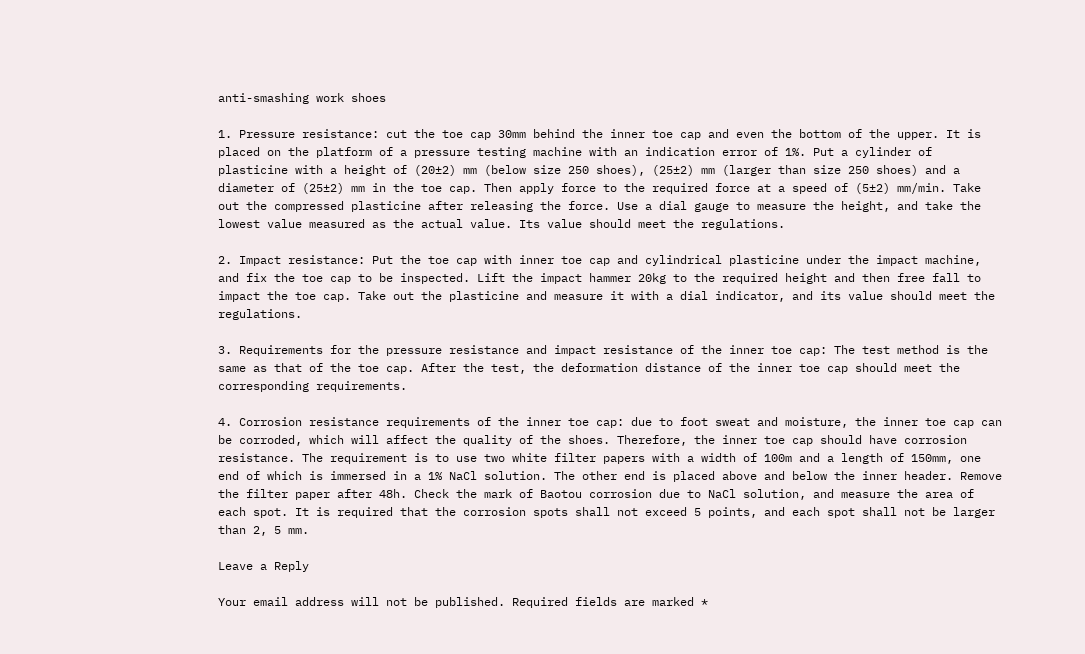anti-smashing work shoes

1. Pressure resistance: cut the toe cap 30mm behind the inner toe cap and even the bottom of the upper. It is placed on the platform of a pressure testing machine with an indication error of 1%. Put a cylinder of plasticine with a height of (20±2) mm (below size 250 shoes), (25±2) mm (larger than size 250 shoes) and a diameter of (25±2) mm in the toe cap. Then apply force to the required force at a speed of (5±2) mm/min. Take out the compressed plasticine after releasing the force. Use a dial gauge to measure the height, and take the lowest value measured as the actual value. Its value should meet the regulations.

2. Impact resistance: Put the toe cap with inner toe cap and cylindrical plasticine under the impact machine, and fix the toe cap to be inspected. Lift the impact hammer 20kg to the required height and then free fall to impact the toe cap. Take out the plasticine and measure it with a dial indicator, and its value should meet the regulations.

3. Requirements for the pressure resistance and impact resistance of the inner toe cap: The test method is the same as that of the toe cap. After the test, the deformation distance of the inner toe cap should meet the corresponding requirements.

4. Corrosion resistance requirements of the inner toe cap: due to foot sweat and moisture, the inner toe cap can be corroded, which will affect the quality of the shoes. Therefore, the inner toe cap should have corrosion resistance. The requirement is to use two white filter papers with a width of 100m and a length of 150mm, one end of which is immersed in a 1% NaCl solution. The other end is placed above and below the inner header. Remove the filter paper after 48h. Check the mark of Baotou corrosion due to NaCl solution, and measure the area of each spot. It is required that the corrosion spots shall not exceed 5 points, and each spot shall not be larger than 2, 5 mm.

Leave a Reply

Your email address will not be published. Required fields are marked *